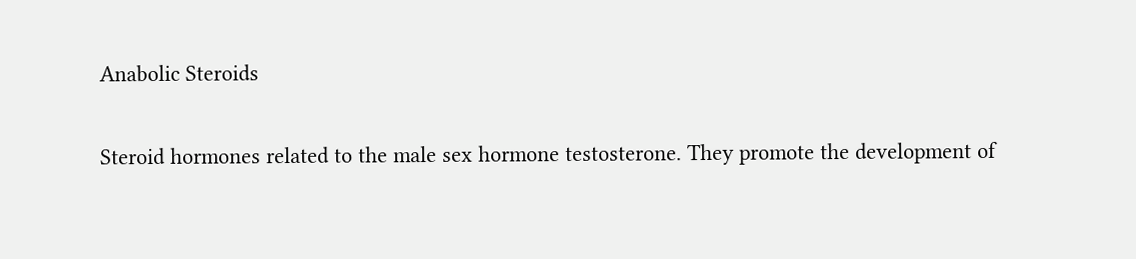Anabolic Steroids

Steroid hormones related to the male sex hormone testosterone. They promote the development of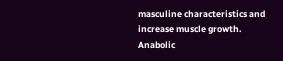masculine characteristics and increase muscle growth. Anabolic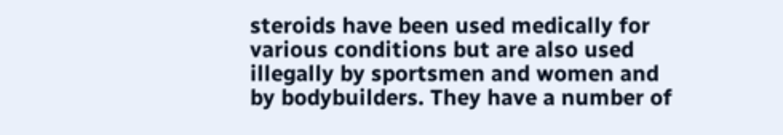steroids have been used medically for various conditions but are also used illegally by sportsmen and women and by bodybuilders. They have a number of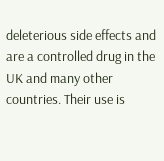deleterious side effects and are a controlled drug in the UK and many other countries. Their use is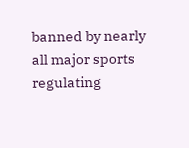banned by nearly all major sports regulating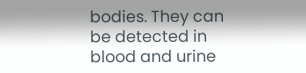bodies. They can be detected in blood and urine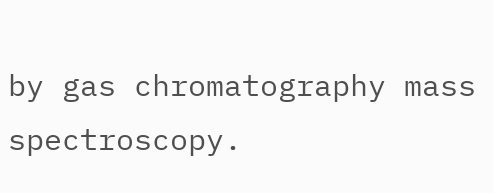by gas chromatography mass spectroscopy.